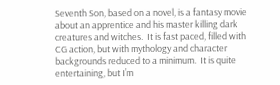Seventh Son, based on a novel, is a fantasy movie about an apprentice and his master killing dark creatures and witches.  It is fast paced, filled with CG action, but with mythology and character backgrounds reduced to a minimum.  It is quite entertaining, but I’m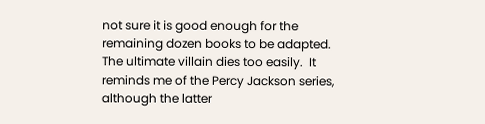not sure it is good enough for the remaining dozen books to be adapted.  The ultimate villain dies too easily.  It reminds me of the Percy Jackson series, although the latter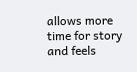allows more time for story and feels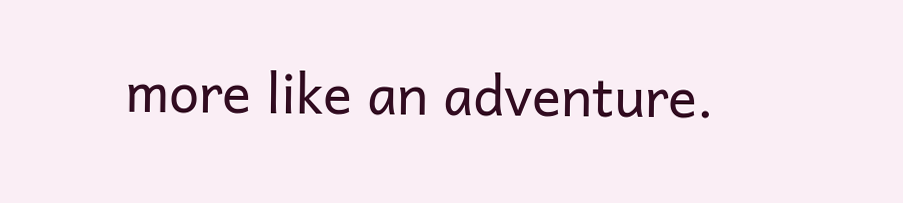more like an adventure.